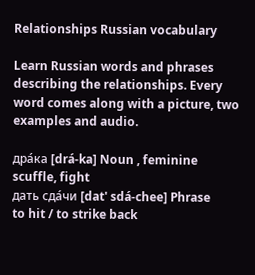Relationships Russian vocabulary

Learn Russian words and phrases describing the relationships. Every word comes along with a picture, two examples and audio.

дра́ка [drá-ka] Noun , feminine
scuffle, fight
дать сда́чи [dat' sdá-chee] Phrase
to hit / to strike back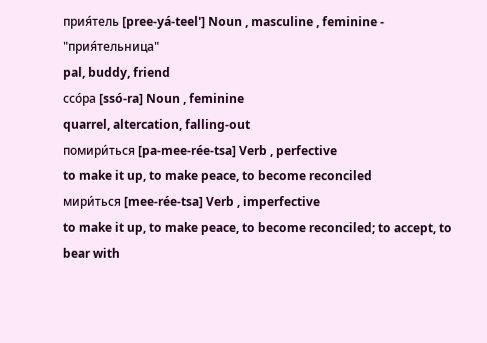прия́тель [pree-yá-teel'] Noun , masculine , feminine - "прия́тельница"
pal, buddy, friend
ссо́ра [ssó-ra] Noun , feminine
quarrel, altercation, falling-out
помири́ться [pa-mee-rée-tsa] Verb , perfective
to make it up, to make peace, to become reconciled
мири́ться [mee-rée-tsa] Verb , imperfective
to make it up, to make peace, to become reconciled; to accept, to bear with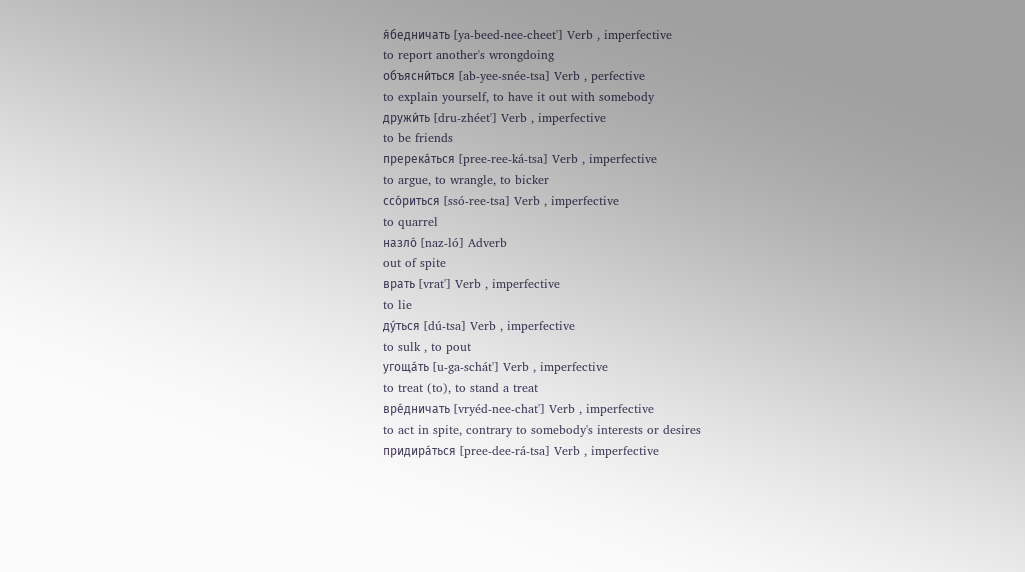я́бедничать [ya-beed-nee-cheet'] Verb , imperfective
to report another's wrongdoing
объясни́ться [ab-yee-snée-tsa] Verb , perfective
to explain yourself, to have it out with somebody
дружи́ть [dru-zhéet'] Verb , imperfective
to be friends
пререка́ться [pree-ree-ká-tsa] Verb , imperfective
to argue, to wrangle, to bicker
ссо́риться [ssó-ree-tsa] Verb , imperfective
to quarrel
назло́ [naz-ló] Adverb
out of spite
врать [vrat'] Verb , imperfective
to lie
ду́ться [dú-tsa] Verb , imperfective
to sulk , to pout
угоща́ть [u-ga-schát'] Verb , imperfective
to treat (to), to stand a treat
вре́дничать [vryéd-nee-chat'] Verb , imperfective
to act in spite, contrary to somebody's interests or desires
придира́ться [pree-dee-rá-tsa] Verb , imperfective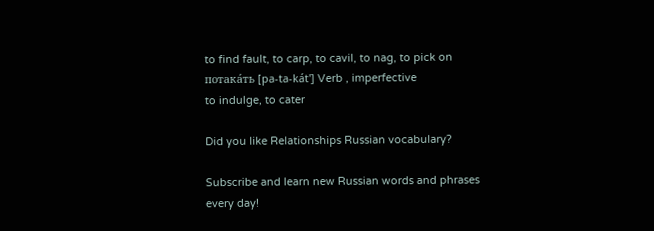to find fault, to carp, to cavil, to nag, to pick on
потака́ть [pa-ta-kát'] Verb , imperfective
to indulge, to cater

Did you like Relationships Russian vocabulary?

Subscribe and learn new Russian words and phrases every day!